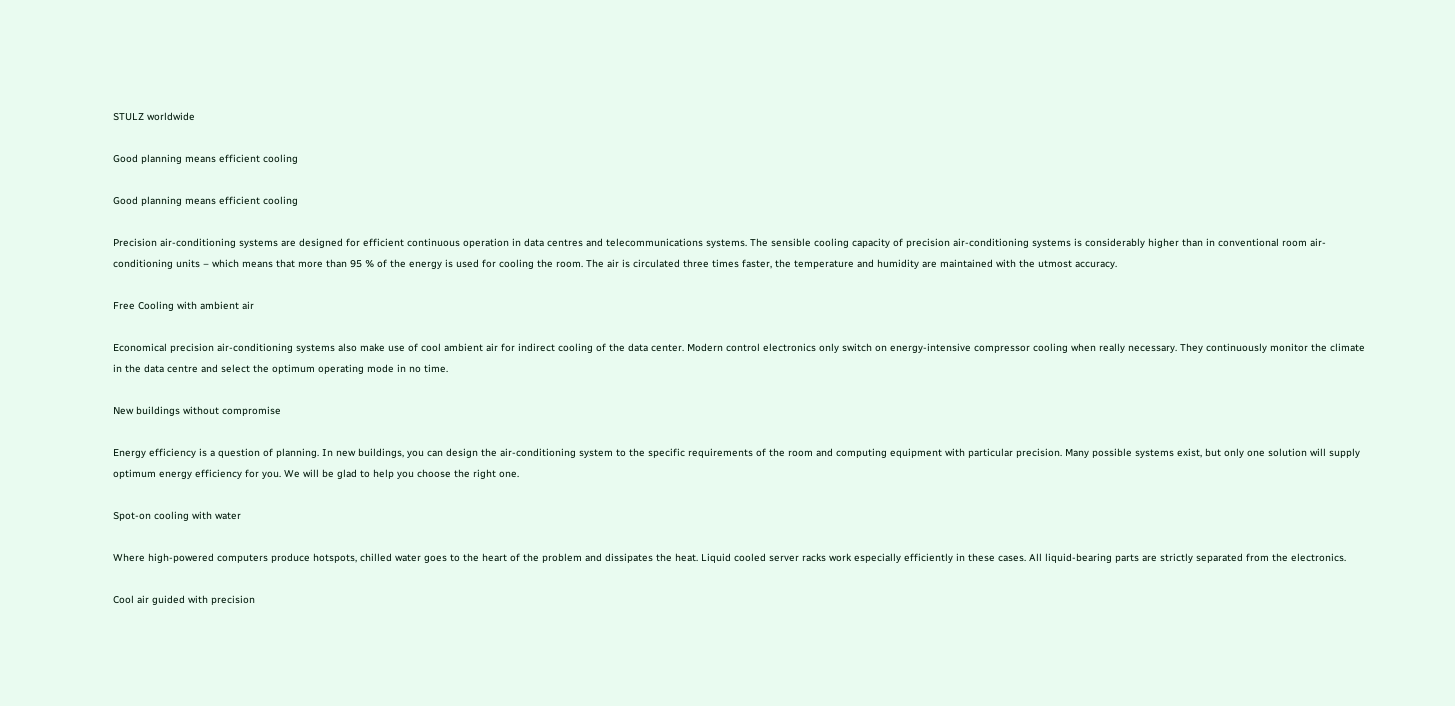STULZ worldwide

Good planning means efficient cooling

Good planning means efficient cooling

Precision air-conditioning systems are designed for efficient continuous operation in data centres and telecommunications systems. The sensible cooling capacity of precision air-conditioning systems is considerably higher than in conventional room air-conditioning units – which means that more than 95 % of the energy is used for cooling the room. The air is circulated three times faster, the temperature and humidity are maintained with the utmost accuracy.

Free Cooling with ambient air

Economical precision air-conditioning systems also make use of cool ambient air for indirect cooling of the data center. Modern control electronics only switch on energy-intensive compressor cooling when really necessary. They continuously monitor the climate in the data centre and select the optimum operating mode in no time.

New buildings without compromise

Energy efficiency is a question of planning. In new buildings, you can design the air-conditioning system to the specific requirements of the room and computing equipment with particular precision. Many possible systems exist, but only one solution will supply optimum energy efficiency for you. We will be glad to help you choose the right one.

Spot-on cooling with water

Where high-powered computers produce hotspots, chilled water goes to the heart of the problem and dissipates the heat. Liquid cooled server racks work especially efficiently in these cases. All liquid-bearing parts are strictly separated from the electronics.

Cool air guided with precision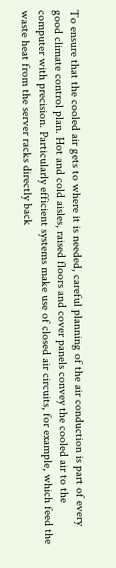To ensure that the cooled air gets to where it is needed, careful planning of the air conduction is part of every good climate control plan. Hot and cold aisles, raised floors and cover panels convey the cooled air to the computer with precision. Particularly efficient systems make use of closed air circuits, for example, which feed the waste heat from the server racks directly back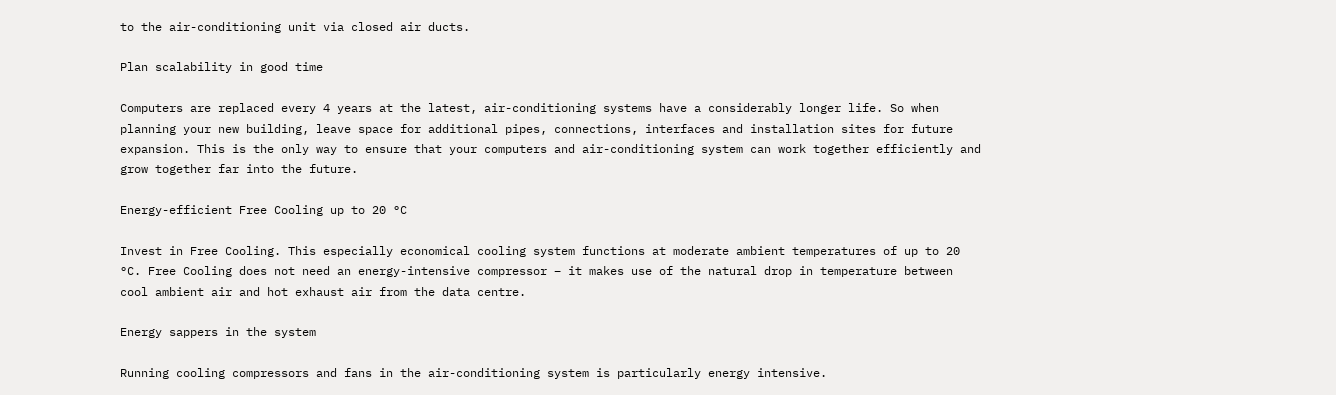to the air-conditioning unit via closed air ducts.

Plan scalability in good time

Computers are replaced every 4 years at the latest, air-conditioning systems have a considerably longer life. So when planning your new building, leave space for additional pipes, connections, interfaces and installation sites for future expansion. This is the only way to ensure that your computers and air-conditioning system can work together efficiently and grow together far into the future.

Energy-efficient Free Cooling up to 20 °C

Invest in Free Cooling. This especially economical cooling system functions at moderate ambient temperatures of up to 20 °C. Free Cooling does not need an energy-intensive compressor – it makes use of the natural drop in temperature between cool ambient air and hot exhaust air from the data centre.

Energy sappers in the system

Running cooling compressors and fans in the air-conditioning system is particularly energy intensive.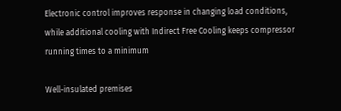Electronic control improves response in changing load conditions, while additional cooling with Indirect Free Cooling keeps compressor running times to a minimum

Well-insulated premises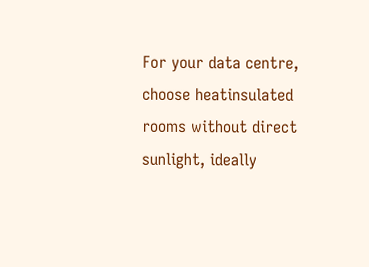For your data centre, choose heatinsulated rooms without direct sunlight, ideally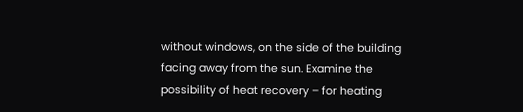without windows, on the side of the building facing away from the sun. Examine the possibility of heat recovery – for heating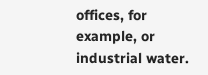offices, for example, or industrial water.